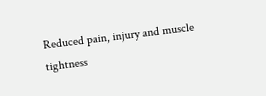Reduced pain, injury and muscle tightness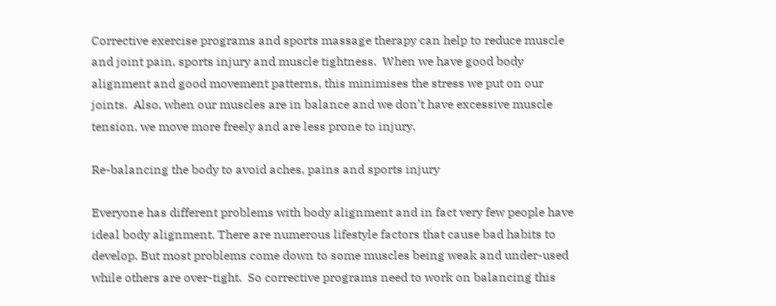Corrective exercise programs and sports massage therapy can help to reduce muscle and joint pain, sports injury and muscle tightness.  When we have good body alignment and good movement patterns, this minimises the stress we put on our joints.  Also, when our muscles are in balance and we don’t have excessive muscle tension, we move more freely and are less prone to injury.

Re-balancing the body to avoid aches, pains and sports injury

Everyone has different problems with body alignment and in fact very few people have ideal body alignment. There are numerous lifestyle factors that cause bad habits to develop. But most problems come down to some muscles being weak and under-used while others are over-tight.  So corrective programs need to work on balancing this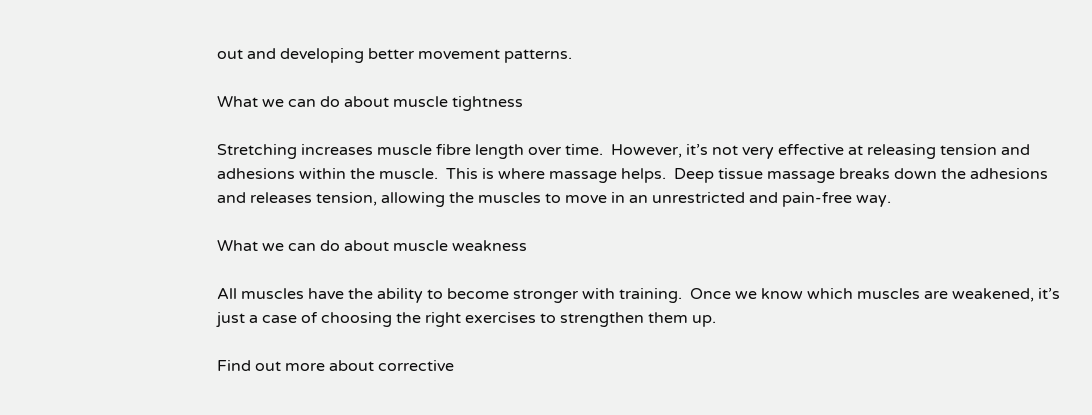out and developing better movement patterns.

What we can do about muscle tightness

Stretching increases muscle fibre length over time.  However, it’s not very effective at releasing tension and adhesions within the muscle.  This is where massage helps.  Deep tissue massage breaks down the adhesions and releases tension, allowing the muscles to move in an unrestricted and pain-free way.

What we can do about muscle weakness

All muscles have the ability to become stronger with training.  Once we know which muscles are weakened, it’s just a case of choosing the right exercises to strengthen them up.

Find out more about corrective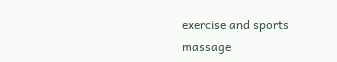exercise and sports massage